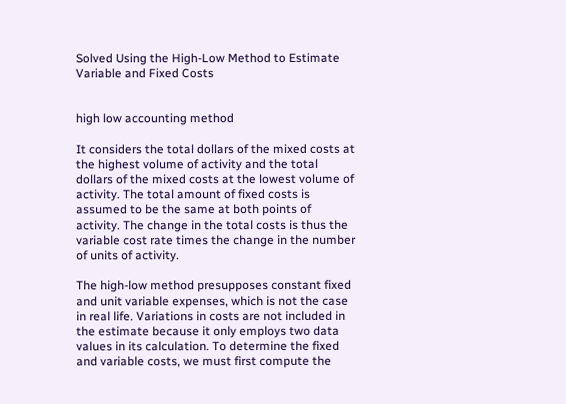Solved Using the High-Low Method to Estimate Variable and Fixed Costs


high low accounting method

It considers the total dollars of the mixed costs at the highest volume of activity and the total dollars of the mixed costs at the lowest volume of activity. The total amount of fixed costs is assumed to be the same at both points of activity. The change in the total costs is thus the variable cost rate times the change in the number of units of activity.

The high-low method presupposes constant fixed and unit variable expenses, which is not the case in real life. Variations in costs are not included in the estimate because it only employs two data values in its calculation. To determine the fixed and variable costs, we must first compute the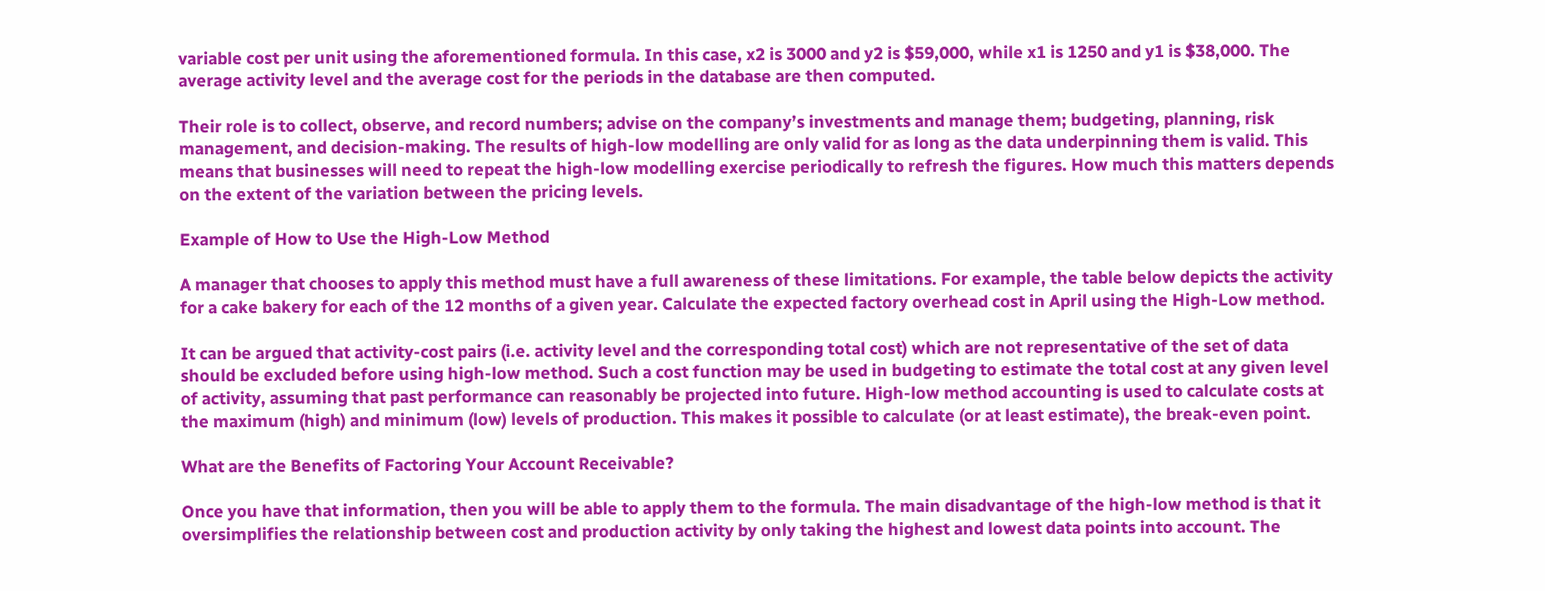variable cost per unit using the aforementioned formula. In this case, x2 is 3000 and y2 is $59,000, while x1 is 1250 and y1 is $38,000. The average activity level and the average cost for the periods in the database are then computed.

Their role is to collect, observe, and record numbers; advise on the company’s investments and manage them; budgeting, planning, risk management, and decision-making. The results of high-low modelling are only valid for as long as the data underpinning them is valid. This means that businesses will need to repeat the high-low modelling exercise periodically to refresh the figures. How much this matters depends on the extent of the variation between the pricing levels.

Example of How to Use the High-Low Method

A manager that chooses to apply this method must have a full awareness of these limitations. For example, the table below depicts the activity for a cake bakery for each of the 12 months of a given year. Calculate the expected factory overhead cost in April using the High-Low method.

It can be argued that activity-cost pairs (i.e. activity level and the corresponding total cost) which are not representative of the set of data should be excluded before using high-low method. Such a cost function may be used in budgeting to estimate the total cost at any given level of activity, assuming that past performance can reasonably be projected into future. High-low method accounting is used to calculate costs at the maximum (high) and minimum (low) levels of production. This makes it possible to calculate (or at least estimate), the break-even point.

What are the Benefits of Factoring Your Account Receivable?

Once you have that information, then you will be able to apply them to the formula. The main disadvantage of the high-low method is that it oversimplifies the relationship between cost and production activity by only taking the highest and lowest data points into account. The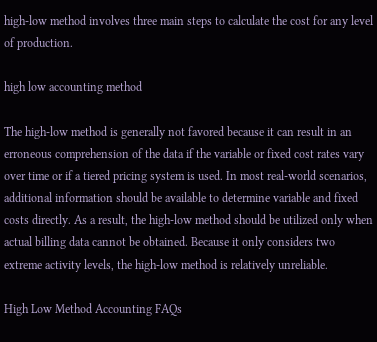high-low method involves three main steps to calculate the cost for any level of production.

high low accounting method

The high-low method is generally not favored because it can result in an erroneous comprehension of the data if the variable or fixed cost rates vary over time or if a tiered pricing system is used. In most real-world scenarios, additional information should be available to determine variable and fixed costs directly. As a result, the high-low method should be utilized only when actual billing data cannot be obtained. Because it only considers two extreme activity levels, the high-low method is relatively unreliable.

High Low Method Accounting FAQs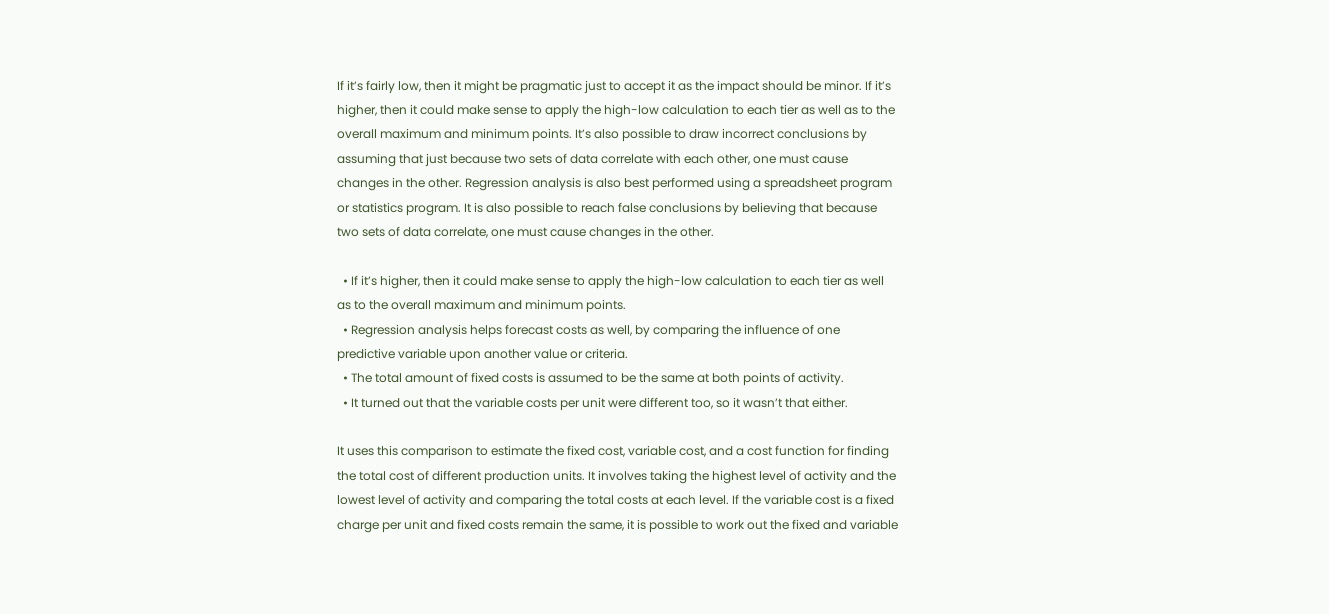If it’s fairly low, then it might be pragmatic just to accept it as the impact should be minor. If it’s higher, then it could make sense to apply the high-low calculation to each tier as well as to the overall maximum and minimum points. It’s also possible to draw incorrect conclusions by assuming that just because two sets of data correlate with each other, one must cause changes in the other. Regression analysis is also best performed using a spreadsheet program or statistics program. It is also possible to reach false conclusions by believing that because two sets of data correlate, one must cause changes in the other.

  • If it’s higher, then it could make sense to apply the high-low calculation to each tier as well as to the overall maximum and minimum points.
  • Regression analysis helps forecast costs as well, by comparing the influence of one predictive variable upon another value or criteria.
  • The total amount of fixed costs is assumed to be the same at both points of activity.
  • It turned out that the variable costs per unit were different too, so it wasn’t that either.

It uses this comparison to estimate the fixed cost, variable cost, and a cost function for finding the total cost of different production units. It involves taking the highest level of activity and the lowest level of activity and comparing the total costs at each level. If the variable cost is a fixed charge per unit and fixed costs remain the same, it is possible to work out the fixed and variable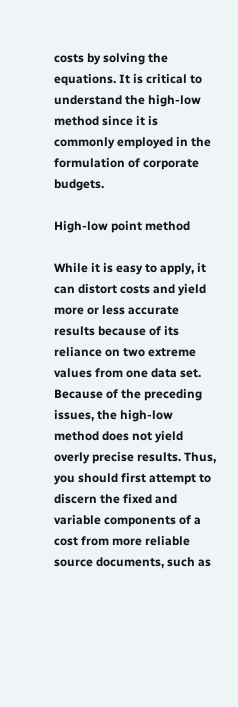costs by solving the equations. It is critical to understand the high-low method since it is commonly employed in the formulation of corporate budgets.

High-low point method

While it is easy to apply, it can distort costs and yield more or less accurate results because of its reliance on two extreme values from one data set. Because of the preceding issues, the high-low method does not yield overly precise results. Thus, you should first attempt to discern the fixed and variable components of a cost from more reliable source documents, such as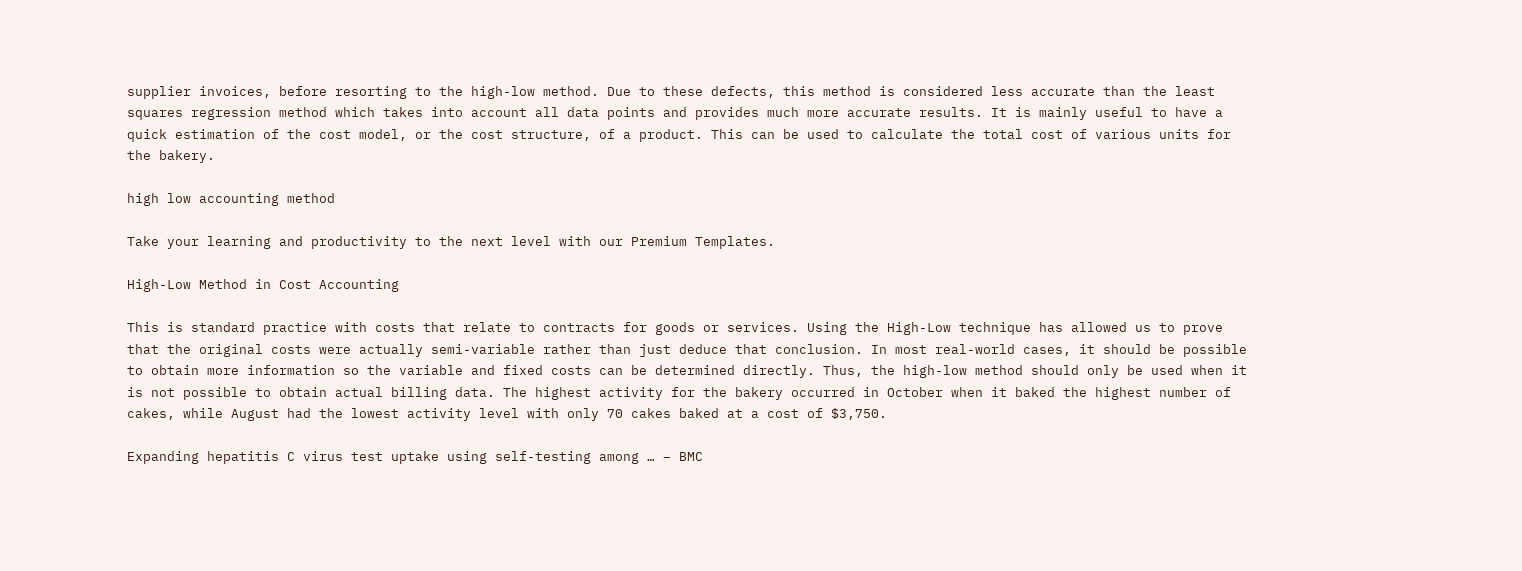supplier invoices, before resorting to the high-low method. Due to these defects, this method is considered less accurate than the least squares regression method which takes into account all data points and provides much more accurate results. It is mainly useful to have a quick estimation of the cost model, or the cost structure, of a product. This can be used to calculate the total cost of various units for the bakery.

high low accounting method

Take your learning and productivity to the next level with our Premium Templates.

High-Low Method in Cost Accounting

This is standard practice with costs that relate to contracts for goods or services. Using the High-Low technique has allowed us to prove that the original costs were actually semi-variable rather than just deduce that conclusion. In most real-world cases, it should be possible to obtain more information so the variable and fixed costs can be determined directly. Thus, the high-low method should only be used when it is not possible to obtain actual billing data. The highest activity for the bakery occurred in October when it baked the highest number of cakes, while August had the lowest activity level with only 70 cakes baked at a cost of $3,750.

Expanding hepatitis C virus test uptake using self-testing among … – BMC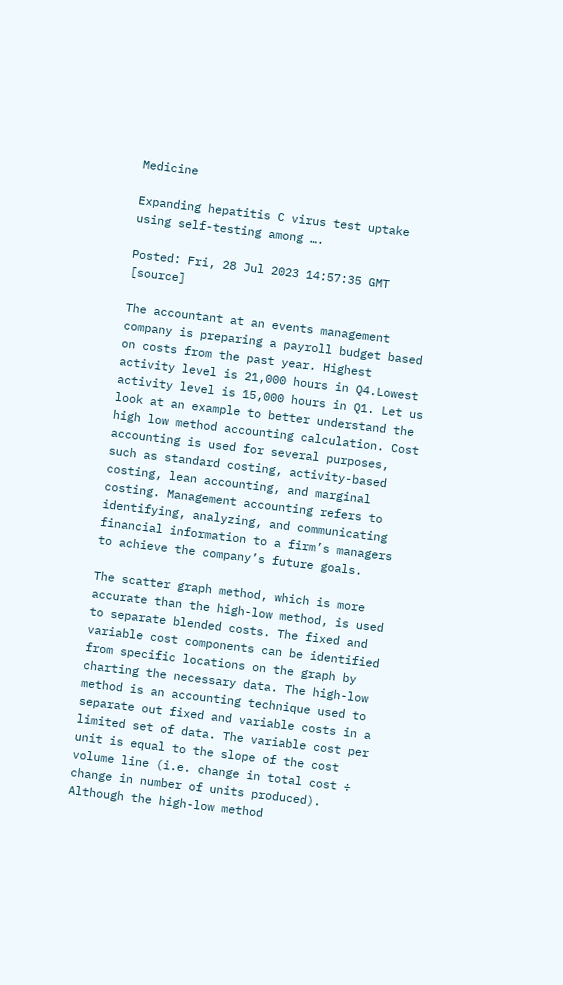Medicine

Expanding hepatitis C virus test uptake using self-testing among ….

Posted: Fri, 28 Jul 2023 14:57:35 GMT [source]

The accountant at an events management company is preparing a payroll budget based on costs from the past year. Highest activity level is 21,000 hours in Q4.Lowest activity level is 15,000 hours in Q1. Let us look at an example to better understand the high low method accounting calculation. Cost accounting is used for several purposes, such as standard costing, activity-based costing, lean accounting, and marginal costing. Management accounting refers to identifying, analyzing, and communicating financial information to a firm’s managers to achieve the company’s future goals.

The scatter graph method, which is more accurate than the high-low method, is used to separate blended costs. The fixed and variable cost components can be identified from specific locations on the graph by charting the necessary data. The high-low method is an accounting technique used to separate out fixed and variable costs in a limited set of data. The variable cost per unit is equal to the slope of the cost volume line (i.e. change in total cost ÷ change in number of units produced). Although the high-low method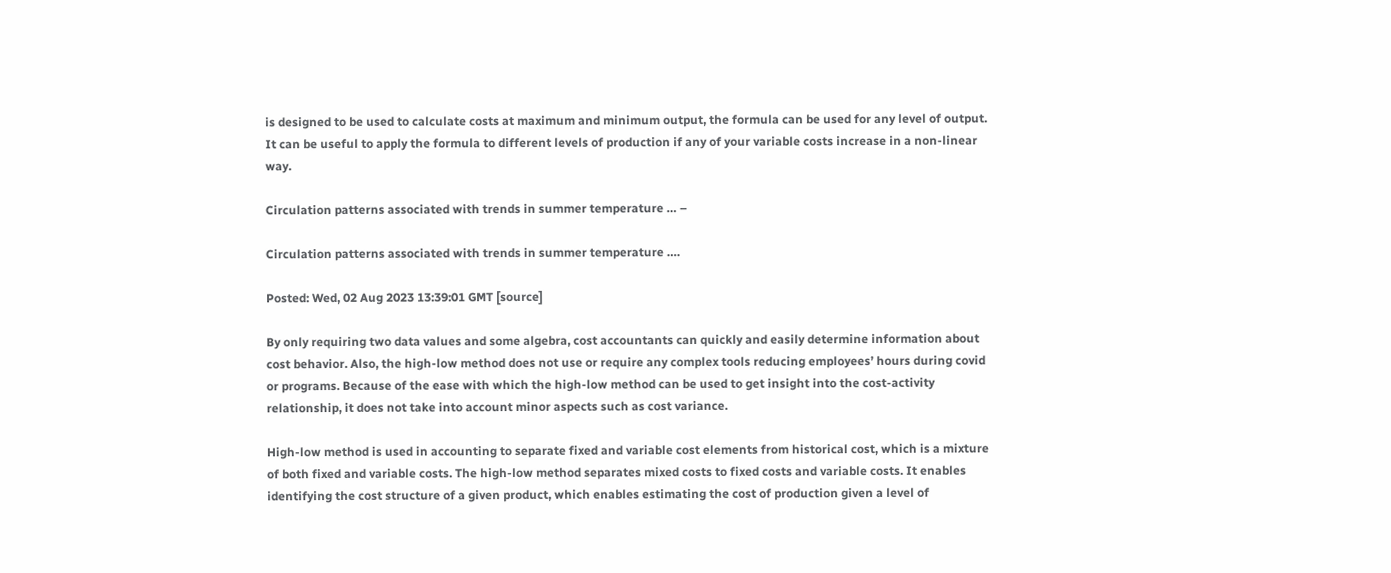is designed to be used to calculate costs at maximum and minimum output, the formula can be used for any level of output. It can be useful to apply the formula to different levels of production if any of your variable costs increase in a non-linear way.

Circulation patterns associated with trends in summer temperature … –

Circulation patterns associated with trends in summer temperature ….

Posted: Wed, 02 Aug 2023 13:39:01 GMT [source]

By only requiring two data values and some algebra, cost accountants can quickly and easily determine information about cost behavior. Also, the high-low method does not use or require any complex tools reducing employees’ hours during covid or programs. Because of the ease with which the high-low method can be used to get insight into the cost-activity relationship, it does not take into account minor aspects such as cost variance.

High-low method is used in accounting to separate fixed and variable cost elements from historical cost, which is a mixture of both fixed and variable costs. The high-low method separates mixed costs to fixed costs and variable costs. It enables identifying the cost structure of a given product, which enables estimating the cost of production given a level of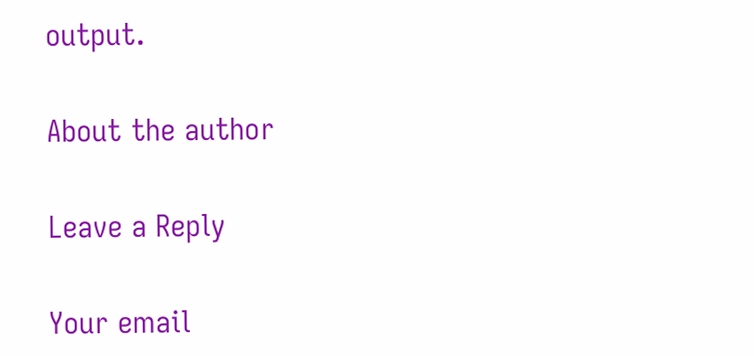output.

About the author

Leave a Reply

Your email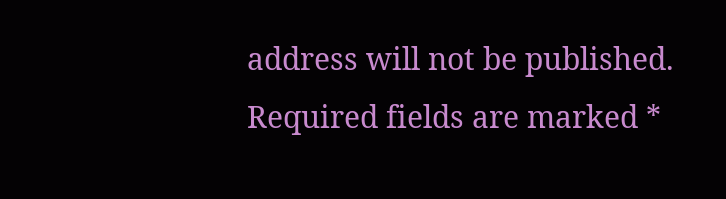address will not be published. Required fields are marked *